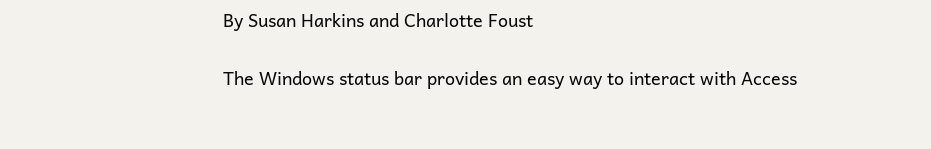By Susan Harkins and Charlotte Foust

The Windows status bar provides an easy way to interact with Access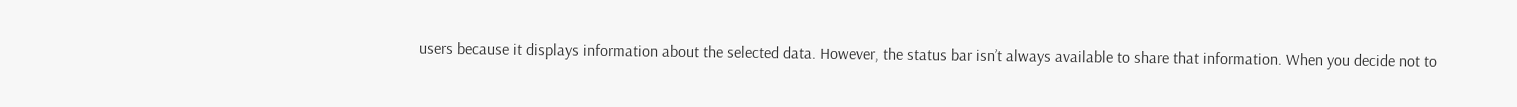users because it displays information about the selected data. However, the status bar isn’t always available to share that information. When you decide not to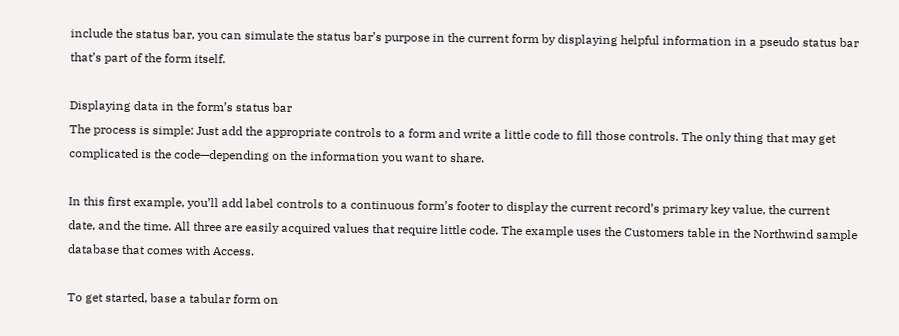include the status bar, you can simulate the status bar’s purpose in the current form by displaying helpful information in a pseudo status bar that’s part of the form itself.

Displaying data in the form’s status bar
The process is simple: Just add the appropriate controls to a form and write a little code to fill those controls. The only thing that may get complicated is the code—depending on the information you want to share.

In this first example, you’ll add label controls to a continuous form’s footer to display the current record’s primary key value, the current date, and the time. All three are easily acquired values that require little code. The example uses the Customers table in the Northwind sample database that comes with Access.

To get started, base a tabular form on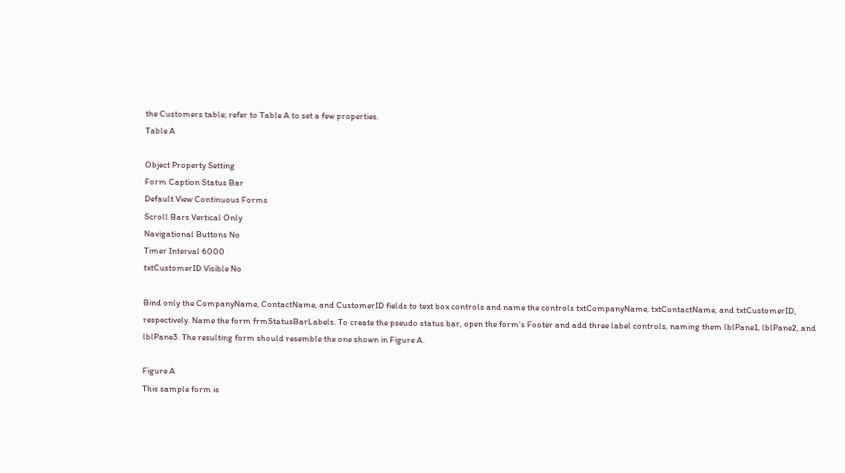the Customers table; refer to Table A to set a few properties.
Table A

Object Property Setting
Form Caption Status Bar
Default View Continuous Forms
Scroll Bars Vertical Only
Navigational Buttons No
Timer Interval 6000
txtCustomerID Visible No

Bind only the CompanyName, ContactName, and CustomerID fields to text box controls and name the controls txtCompanyName, txtContactName, and txtCustomerID, respectively. Name the form frmStatusBarLabels. To create the pseudo status bar, open the form’s Footer and add three label controls, naming them lblPane1, lblPane2, and lblPane3. The resulting form should resemble the one shown in Figure A.

Figure A
This sample form is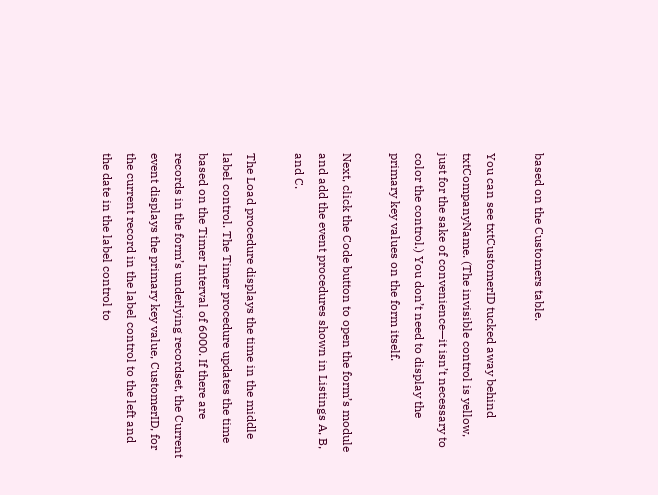based on the Customers table.

You can see txtCustomerID tucked away behind txtCompanyName. (The invisible control is yellow, just for the sake of convenience—it isn’t necessary to color the control.) You don’t need to display the primary key values on the form itself.

Next, click the Code button to open the form’s module and add the event procedures shown in Listings A, B, and C.

The Load procedure displays the time in the middle label control. The Timer procedure updates the time based on the Timer Interval of 6000. If there are records in the form’s underlying recordset, the Current event displays the primary key value, CustomerID, for the current record in the label control to the left and the date in the label control to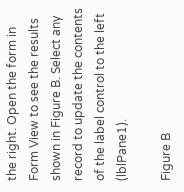the right. Open the form in Form View to see the results shown in Figure B. Select any record to update the contents of the label control to the left (lblPane1).

Figure B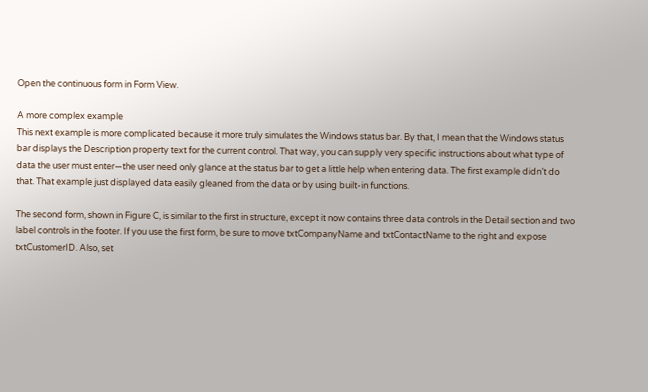Open the continuous form in Form View.

A more complex example
This next example is more complicated because it more truly simulates the Windows status bar. By that, I mean that the Windows status bar displays the Description property text for the current control. That way, you can supply very specific instructions about what type of data the user must enter—the user need only glance at the status bar to get a little help when entering data. The first example didn’t do that. That example just displayed data easily gleaned from the data or by using built-in functions.

The second form, shown in Figure C, is similar to the first in structure, except it now contains three data controls in the Detail section and two label controls in the footer. If you use the first form, be sure to move txtCompanyName and txtContactName to the right and expose txtCustomerID. Also, set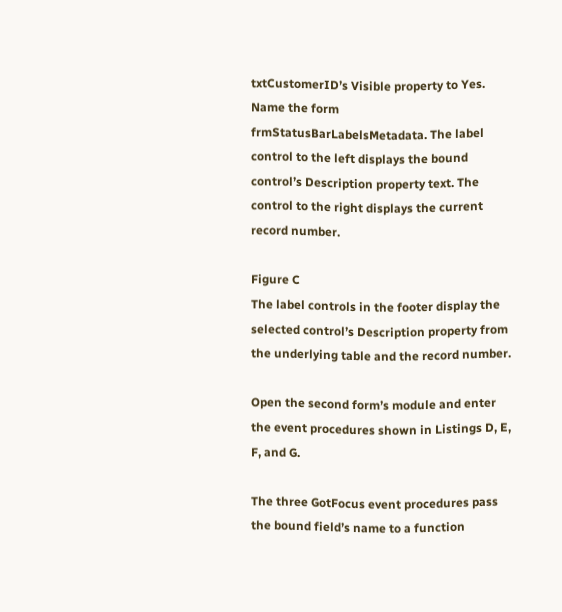txtCustomerID’s Visible property to Yes. Name the form frmStatusBarLabelsMetadata. The label control to the left displays the bound control’s Description property text. The control to the right displays the current record number.

Figure C
The label controls in the footer display the selected control’s Description property from the underlying table and the record number.

Open the second form’s module and enter the event procedures shown in Listings D, E, F, and G.

The three GotFocus event procedures pass the bound field’s name to a function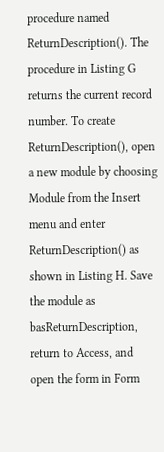procedure named ReturnDescription(). The procedure in Listing G returns the current record number. To create ReturnDescription(), open a new module by choosing Module from the Insert menu and enter ReturnDescription() as shown in Listing H. Save the module as basReturnDescription, return to Access, and open the form in Form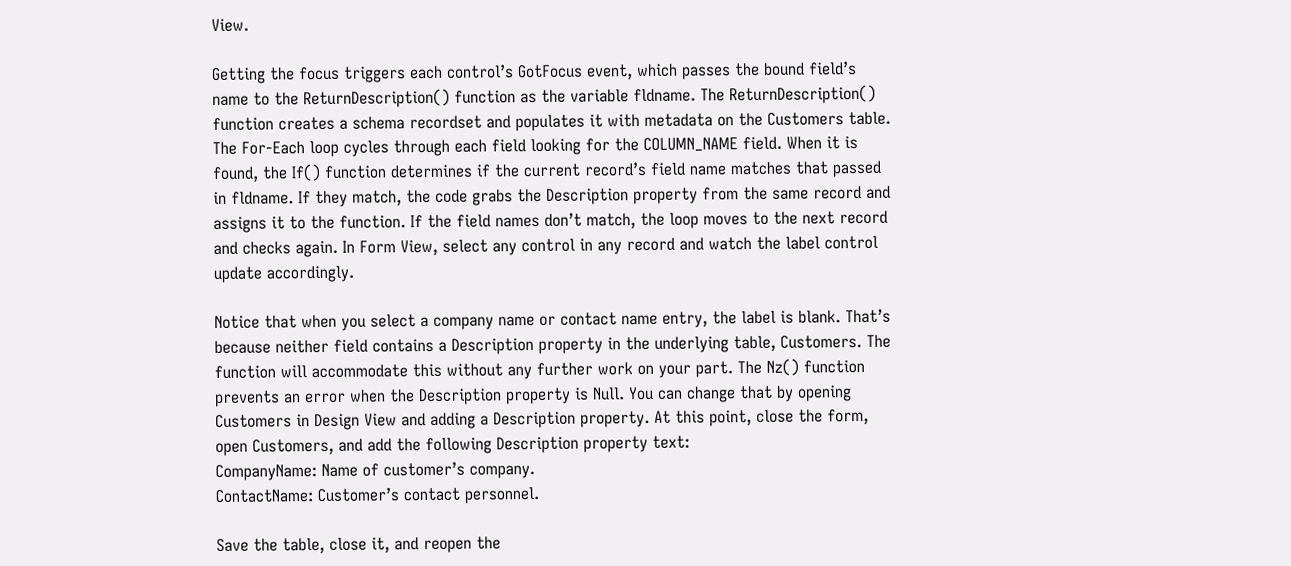View.

Getting the focus triggers each control’s GotFocus event, which passes the bound field’s name to the ReturnDescription() function as the variable fldname. The ReturnDescription() function creates a schema recordset and populates it with metadata on the Customers table. The For-Each loop cycles through each field looking for the COLUMN_NAME field. When it is found, the If() function determines if the current record’s field name matches that passed in fldname. If they match, the code grabs the Description property from the same record and assigns it to the function. If the field names don’t match, the loop moves to the next record and checks again. In Form View, select any control in any record and watch the label control update accordingly.

Notice that when you select a company name or contact name entry, the label is blank. That’s because neither field contains a Description property in the underlying table, Customers. The function will accommodate this without any further work on your part. The Nz() function prevents an error when the Description property is Null. You can change that by opening Customers in Design View and adding a Description property. At this point, close the form, open Customers, and add the following Description property text:
CompanyName: Name of customer’s company.
ContactName: Customer’s contact personnel.

Save the table, close it, and reopen the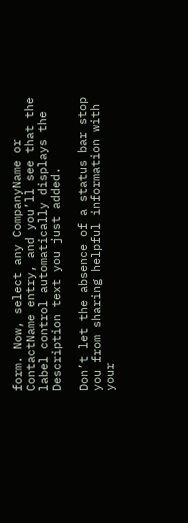form. Now, select any CompanyName or ContactName entry, and you’ll see that the label control automatically displays the Description text you just added.

Don’t let the absence of a status bar stop you from sharing helpful information with your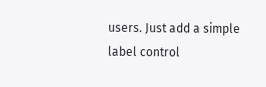users. Just add a simple label control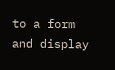to a form and display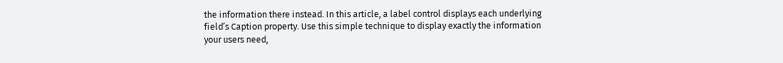the information there instead. In this article, a label control displays each underlying field’s Caption property. Use this simple technique to display exactly the information your users need,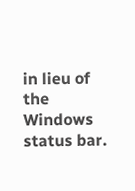in lieu of the Windows status bar.